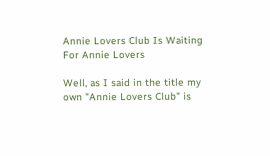Annie Lovers Club Is Waiting For Annie Lovers

Well, as I said in the title my own "Annie Lovers Club" is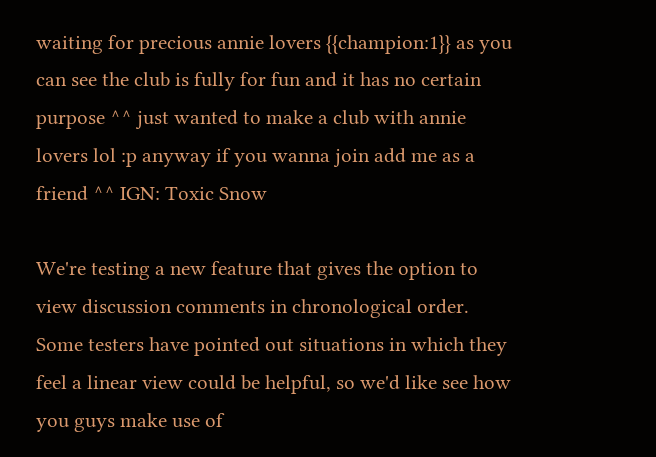waiting for precious annie lovers {{champion:1}} as you can see the club is fully for fun and it has no certain purpose ^^ just wanted to make a club with annie lovers lol :p anyway if you wanna join add me as a friend ^^ IGN: Toxic Snow

We're testing a new feature that gives the option to view discussion comments in chronological order. Some testers have pointed out situations in which they feel a linear view could be helpful, so we'd like see how you guys make use of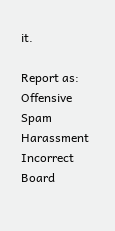it.

Report as:
Offensive Spam Harassment Incorrect Board